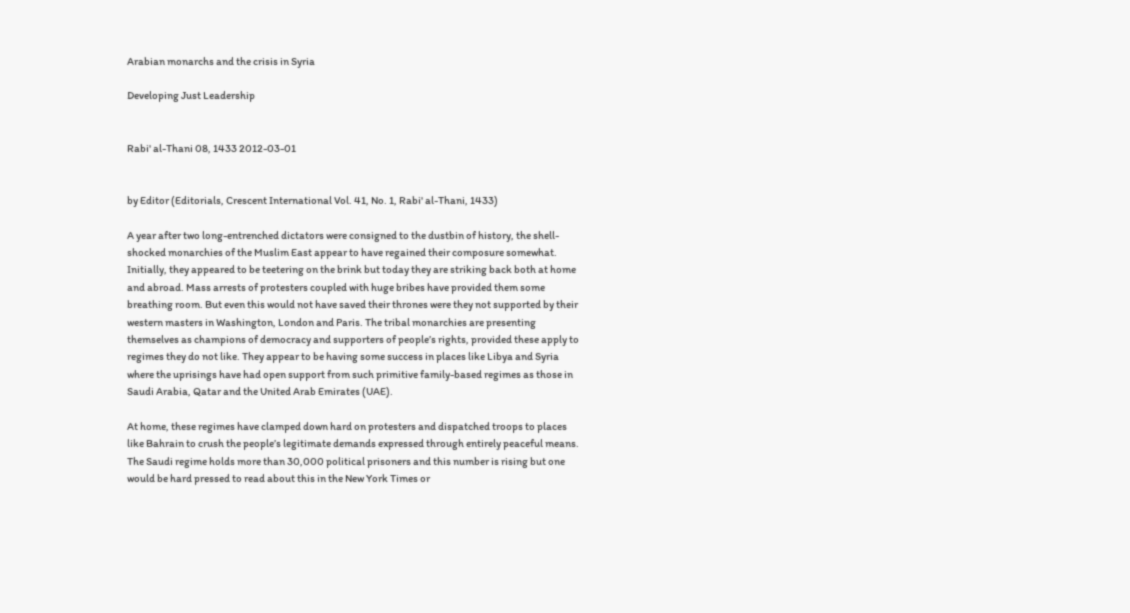Arabian monarchs and the crisis in Syria

Developing Just Leadership


Rabi' al-Thani 08, 1433 2012-03-01


by Editor (Editorials, Crescent International Vol. 41, No. 1, Rabi' al-Thani, 1433)

A year after two long-entrenched dictators were consigned to the dustbin of history, the shell-shocked monarchies of the Muslim East appear to have regained their composure somewhat. Initially, they appeared to be teetering on the brink but today they are striking back both at home and abroad. Mass arrests of protesters coupled with huge bribes have provided them some breathing room. But even this would not have saved their thrones were they not supported by their western masters in Washington, London and Paris. The tribal monarchies are presenting themselves as champions of democracy and supporters of people’s rights, provided these apply to regimes they do not like. They appear to be having some success in places like Libya and Syria where the uprisings have had open support from such primitive family-based regimes as those in Saudi Arabia, Qatar and the United Arab Emirates (UAE).

At home, these regimes have clamped down hard on protesters and dispatched troops to places like Bahrain to crush the people’s legitimate demands expressed through entirely peaceful means. The Saudi regime holds more than 30,000 political prisoners and this number is rising but one would be hard pressed to read about this in the New York Times or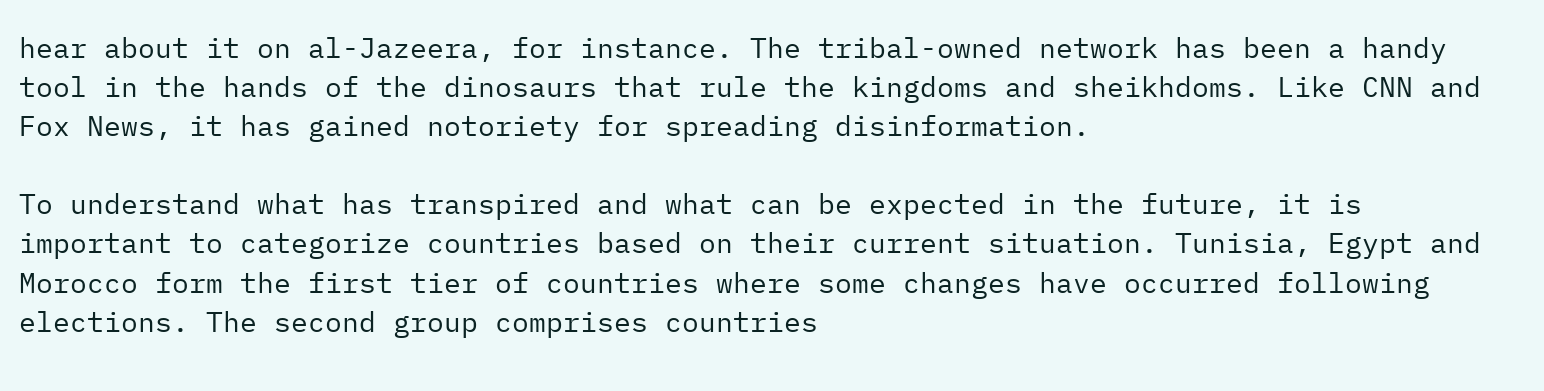hear about it on al-Jazeera, for instance. The tribal-owned network has been a handy tool in the hands of the dinosaurs that rule the kingdoms and sheikhdoms. Like CNN and Fox News, it has gained notoriety for spreading disinformation.

To understand what has transpired and what can be expected in the future, it is important to categorize countries based on their current situation. Tunisia, Egypt and Morocco form the first tier of countries where some changes have occurred following elections. The second group comprises countries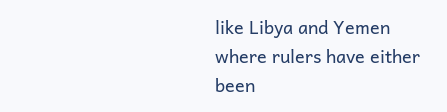like Libya and Yemen where rulers have either been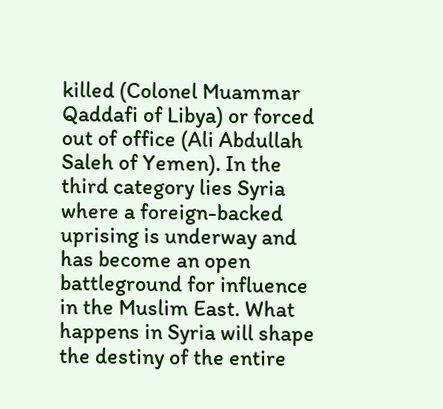killed (Colonel Muammar Qaddafi of Libya) or forced out of office (Ali Abdullah Saleh of Yemen). In the third category lies Syria where a foreign-backed uprising is underway and has become an open battleground for influence in the Muslim East. What happens in Syria will shape the destiny of the entire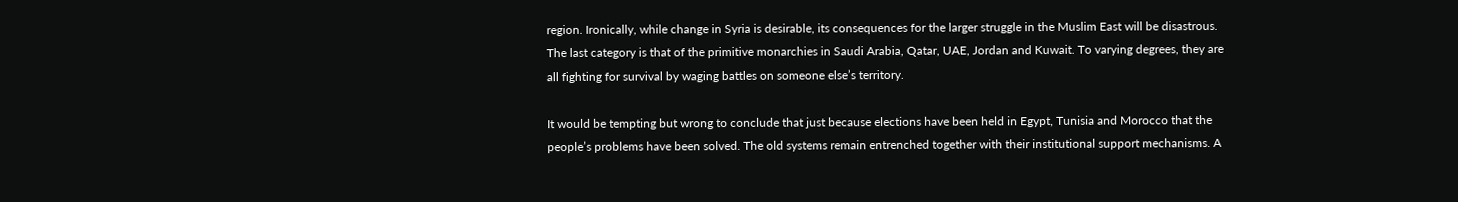region. Ironically, while change in Syria is desirable, its consequences for the larger struggle in the Muslim East will be disastrous. The last category is that of the primitive monarchies in Saudi Arabia, Qatar, UAE, Jordan and Kuwait. To varying degrees, they are all fighting for survival by waging battles on someone else’s territory.

It would be tempting but wrong to conclude that just because elections have been held in Egypt, Tunisia and Morocco that the people’s problems have been solved. The old systems remain entrenched together with their institutional support mechanisms. A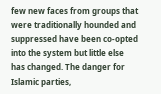few new faces from groups that were traditionally hounded and suppressed have been co-opted into the system but little else has changed. The danger for Islamic parties,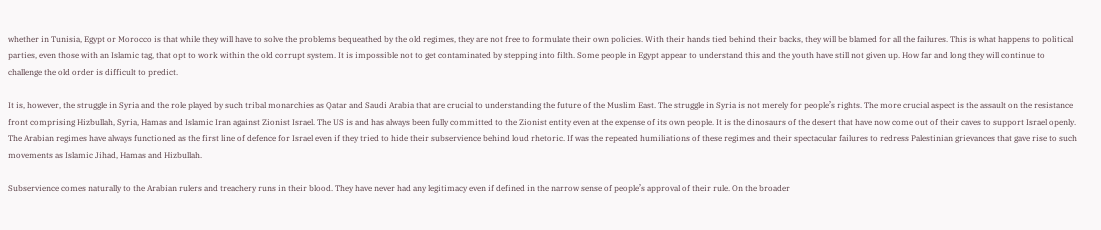whether in Tunisia, Egypt or Morocco is that while they will have to solve the problems bequeathed by the old regimes, they are not free to formulate their own policies. With their hands tied behind their backs, they will be blamed for all the failures. This is what happens to political parties, even those with an Islamic tag, that opt to work within the old corrupt system. It is impossible not to get contaminated by stepping into filth. Some people in Egypt appear to understand this and the youth have still not given up. How far and long they will continue to challenge the old order is difficult to predict.

It is, however, the struggle in Syria and the role played by such tribal monarchies as Qatar and Saudi Arabia that are crucial to understanding the future of the Muslim East. The struggle in Syria is not merely for people’s rights. The more crucial aspect is the assault on the resistance front comprising Hizbullah, Syria, Hamas and Islamic Iran against Zionist Israel. The US is and has always been fully committed to the Zionist entity even at the expense of its own people. It is the dinosaurs of the desert that have now come out of their caves to support Israel openly. The Arabian regimes have always functioned as the first line of defence for Israel even if they tried to hide their subservience behind loud rhetoric. If was the repeated humiliations of these regimes and their spectacular failures to redress Palestinian grievances that gave rise to such movements as Islamic Jihad, Hamas and Hizbullah.

Subservience comes naturally to the Arabian rulers and treachery runs in their blood. They have never had any legitimacy even if defined in the narrow sense of people’s approval of their rule. On the broader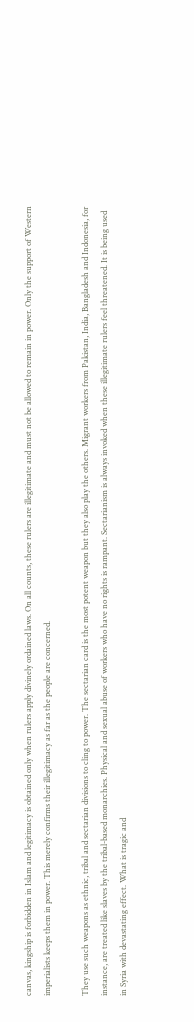canvas, kingship is forbidden in Islam and legitimacy is obtained only when rulers apply divinely ordained laws. On all counts, these rulers are illegitimate and must not be allowed to remain in power. Only the support of Western imperialists keeps them in power. This merely confirms their illegitimacy as far as the people are concerned.

They use such weapons as ethnic, tribal and sectarian divisions to cling to power. The sectarian card is the most potent weapon but they also play the others. Migrant workers from Pakistan, India, Bangladesh and Indonesia, for instance, are treated like slaves by the tribal-based monarchies. Physical and sexual abuse of workers who have no rights is rampant. Sectarianism is always invoked when these illegitimate rulers feel threatened. It is being used in Syria with devastating effect. What is tragic and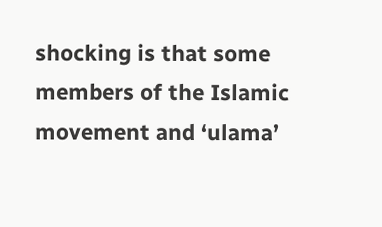shocking is that some members of the Islamic movement and ‘ulama’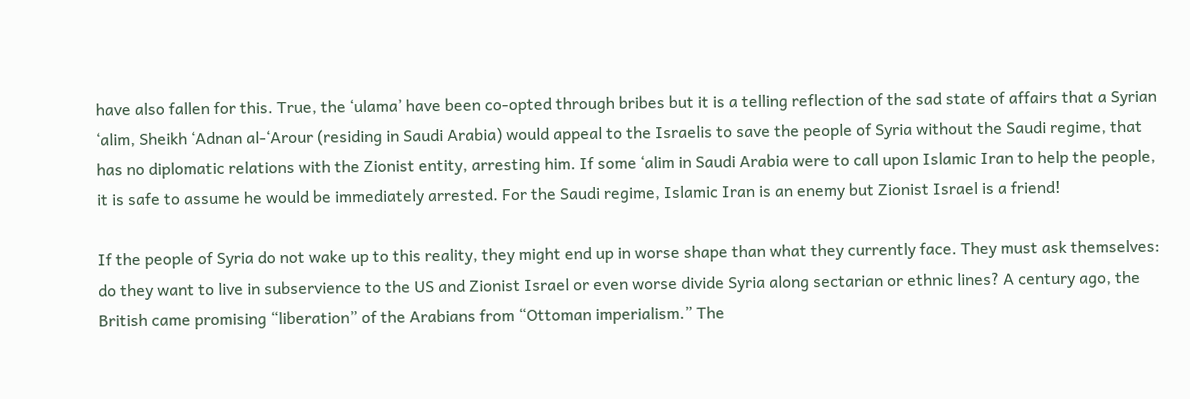have also fallen for this. True, the ‘ulama’ have been co-opted through bribes but it is a telling reflection of the sad state of affairs that a Syrian ‘alim, Sheikh ‘Adnan al-‘Arour (residing in Saudi Arabia) would appeal to the Israelis to save the people of Syria without the Saudi regime, that has no diplomatic relations with the Zionist entity, arresting him. If some ‘alim in Saudi Arabia were to call upon Islamic Iran to help the people, it is safe to assume he would be immediately arrested. For the Saudi regime, Islamic Iran is an enemy but Zionist Israel is a friend!

If the people of Syria do not wake up to this reality, they might end up in worse shape than what they currently face. They must ask themselves: do they want to live in subservience to the US and Zionist Israel or even worse divide Syria along sectarian or ethnic lines? A century ago, the British came promising “liberation” of the Arabians from “Ottoman imperialism.” The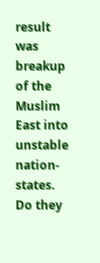result was breakup of the Muslim East into unstable nation-states. Do they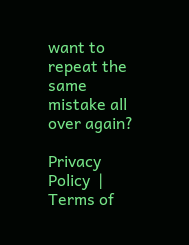want to repeat the same mistake all over again?

Privacy Policy  |  Terms of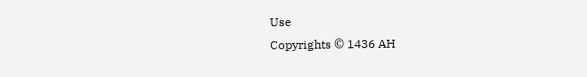Use
Copyrights © 1436 AH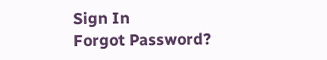Sign In
Forgot Password?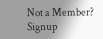Not a Member? Signup